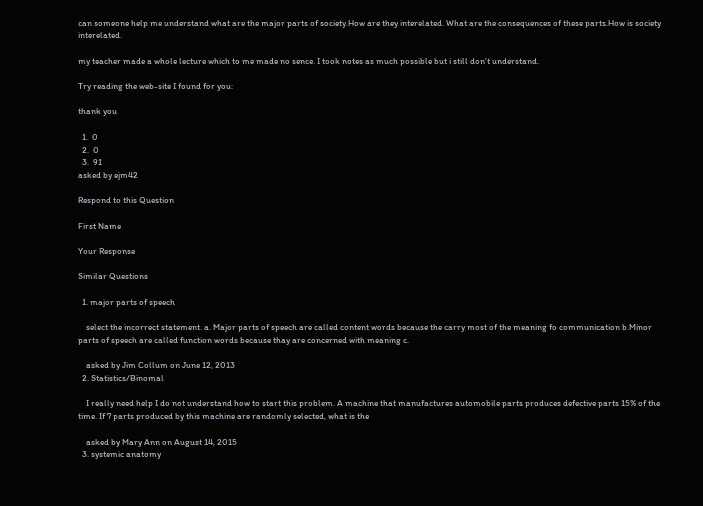can someone help me understand what are the major parts of society.How are they interelated. What are the consequences of these parts.How is society interelated.

my teacher made a whole lecture which to me made no sence. I took notes as much possible but i still don't understand.

Try reading the web-site I found for you:

thank you

  1.  0
  2.  0
  3.  91
asked by ejm42

Respond to this Question

First Name

Your Response

Similar Questions

  1. major parts of speech

    select the incorrect statement. a. Major parts of speech are called content words because the carry most of the meaning fo communication b.Minor parts of speech are called function words because thay are concerned with meaning c.

    asked by Jim Collum on June 12, 2013
  2. Statistics/Binomal

    I really need help I do not understand how to start this problem. A machine that manufactures automobile parts produces defective parts 15% of the time. If 7 parts produced by this machine are randomly selected, what is the

    asked by Mary Ann on August 14, 2015
  3. systemic anatomy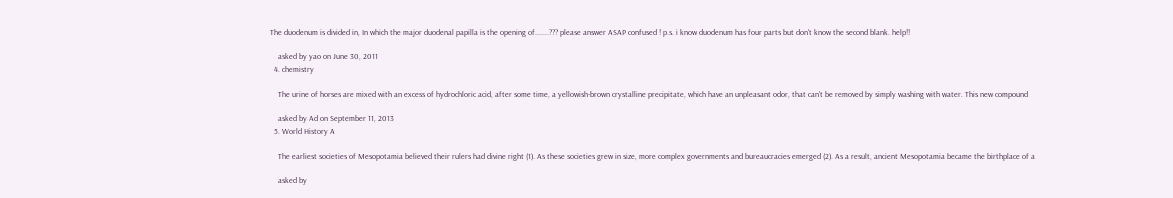The duodenum is divided in, In which the major duodenal papilla is the opening of.......??? please answer ASAP confused ! p.s. i know duodenum has four parts but don't know the second blank. help!!

    asked by yao on June 30, 2011
  4. chemistry

    The urine of horses are mixed with an excess of hydrochloric acid, after some time, a yellowish-brown crystalline precipitate, which have an unpleasant odor, that can't be removed by simply washing with water. This new compound

    asked by Ad on September 11, 2013
  5. World History A

    The earliest societies of Mesopotamia believed their rulers had divine right (1). As these societies grew in size, more complex governments and bureaucracies emerged (2). As a result, ancient Mesopotamia became the birthplace of a

    asked by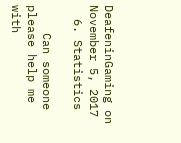DeafeninGaming on November 5, 2017
  6. Statistics

    Can someone please help me with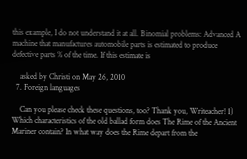this example, I do not understand it at all. Binomial problems: Advanced A machine that manufactures automobile parts is estimated to produce defective parts % of the time. If this estimate is

    asked by Christi on May 26, 2010
  7. Foreign languages

    Can you please check these questions, too? Thank you, Writeacher! 1) Which characteristics of the old ballad form does The Rime of the Ancient Mariner contain? In what way does the Rime depart from the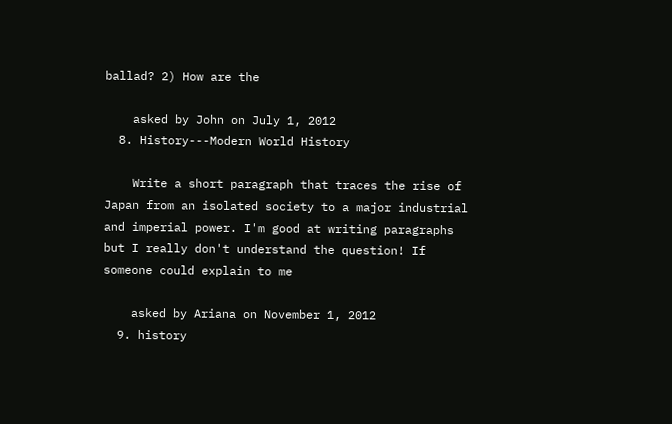ballad? 2) How are the

    asked by John on July 1, 2012
  8. History---Modern World History

    Write a short paragraph that traces the rise of Japan from an isolated society to a major industrial and imperial power. I'm good at writing paragraphs but I really don't understand the question! If someone could explain to me

    asked by Ariana on November 1, 2012
  9. history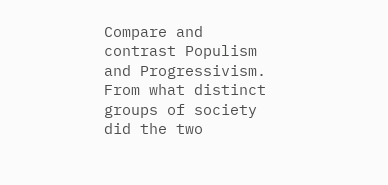Compare and contrast Populism and Progressivism. From what distinct groups of society did the two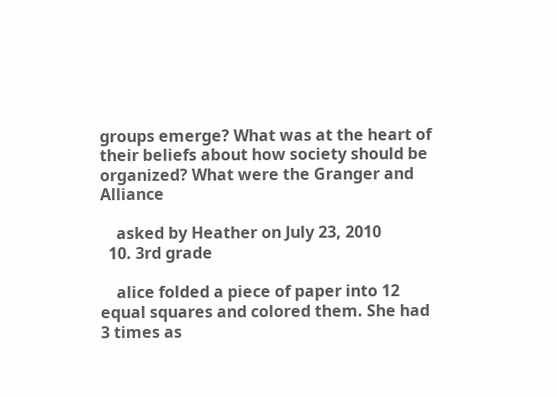groups emerge? What was at the heart of their beliefs about how society should be organized? What were the Granger and Alliance

    asked by Heather on July 23, 2010
  10. 3rd grade

    alice folded a piece of paper into 12 equal squares and colored them. She had 3 times as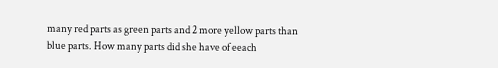many red parts as green parts and 2 more yellow parts than blue parts. How many parts did she have of eeach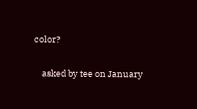color?

    asked by tee on January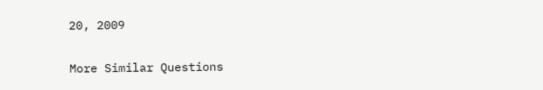20, 2009

More Similar Questions